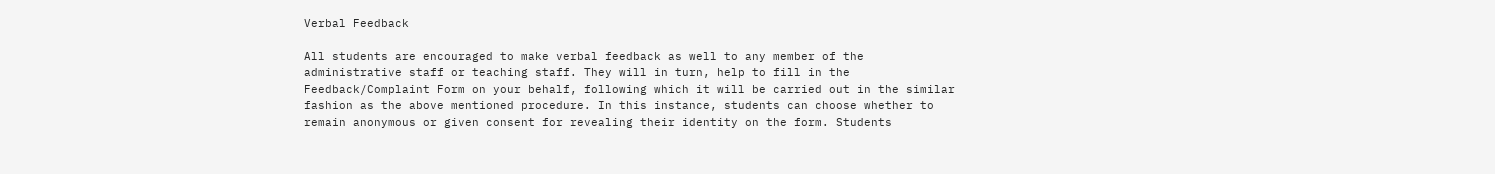Verbal Feedback

All students are encouraged to make verbal feedback as well to any member of the administrative staff or teaching staff. They will in turn, help to fill in the Feedback/Complaint Form on your behalf, following which it will be carried out in the similar fashion as the above mentioned procedure. In this instance, students can choose whether to remain anonymous or given consent for revealing their identity on the form. Students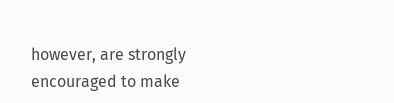however, are strongly encouraged to make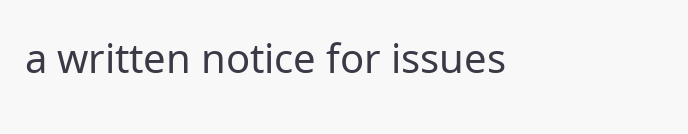a written notice for issues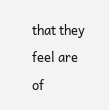that they feel are of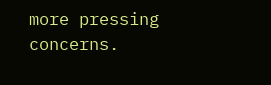more pressing concerns.